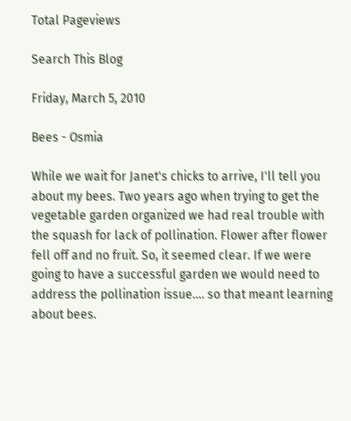Total Pageviews

Search This Blog

Friday, March 5, 2010

Bees - Osmia

While we wait for Janet's chicks to arrive, I'll tell you about my bees. Two years ago when trying to get the vegetable garden organized we had real trouble with the squash for lack of pollination. Flower after flower fell off and no fruit. So, it seemed clear. If we were going to have a successful garden we would need to address the pollination issue.... so that meant learning about bees.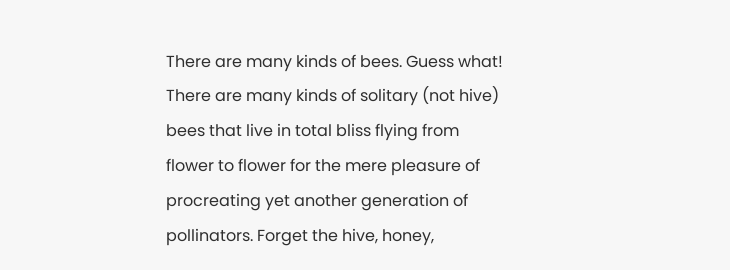There are many kinds of bees. Guess what! There are many kinds of solitary (not hive) bees that live in total bliss flying from flower to flower for the mere pleasure of procreating yet another generation of pollinators. Forget the hive, honey,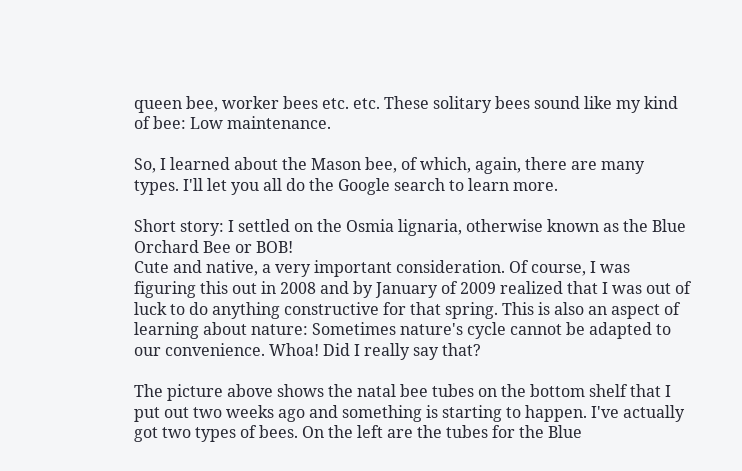queen bee, worker bees etc. etc. These solitary bees sound like my kind of bee: Low maintenance.

So, I learned about the Mason bee, of which, again, there are many types. I'll let you all do the Google search to learn more.

Short story: I settled on the Osmia lignaria, otherwise known as the Blue Orchard Bee or BOB!
Cute and native, a very important consideration. Of course, I was figuring this out in 2008 and by January of 2009 realized that I was out of luck to do anything constructive for that spring. This is also an aspect of learning about nature: Sometimes nature's cycle cannot be adapted to our convenience. Whoa! Did I really say that?

The picture above shows the natal bee tubes on the bottom shelf that I put out two weeks ago and something is starting to happen. I've actually got two types of bees. On the left are the tubes for the Blue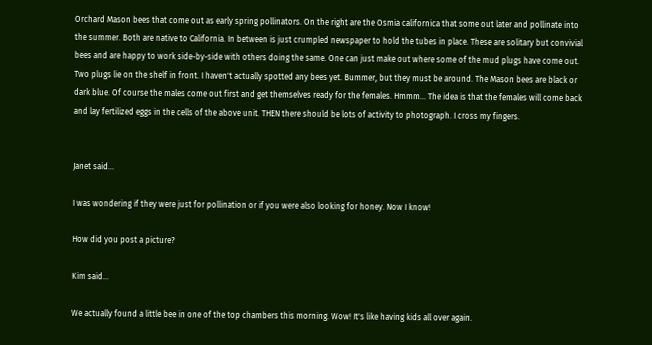Orchard Mason bees that come out as early spring pollinators. On the right are the Osmia californica that some out later and pollinate into the summer. Both are native to California. In between is just crumpled newspaper to hold the tubes in place. These are solitary but convivial bees and are happy to work side-by-side with others doing the same. One can just make out where some of the mud plugs have come out. Two plugs lie on the shelf in front. I haven't actually spotted any bees yet. Bummer, but they must be around. The Mason bees are black or dark blue. Of course the males come out first and get themselves ready for the females. Hmmm... The idea is that the females will come back and lay fertilized eggs in the cells of the above unit. THEN there should be lots of activity to photograph. I cross my fingers.


Janet said...

I was wondering if they were just for pollination or if you were also looking for honey. Now I know!

How did you post a picture?

Kim said...

We actually found a little bee in one of the top chambers this morning. Wow! It's like having kids all over again.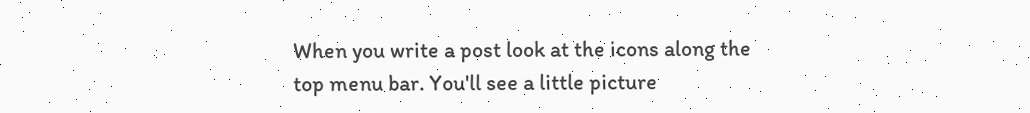When you write a post look at the icons along the top menu bar. You'll see a little picture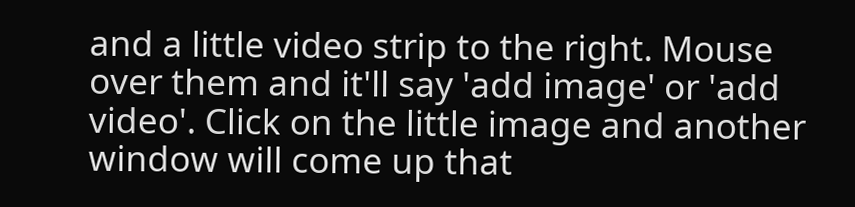and a little video strip to the right. Mouse over them and it'll say 'add image' or 'add video'. Click on the little image and another window will come up that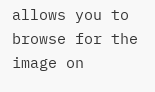allows you to browse for the image on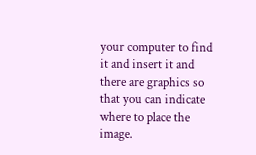your computer to find it and insert it and there are graphics so that you can indicate where to place the image.